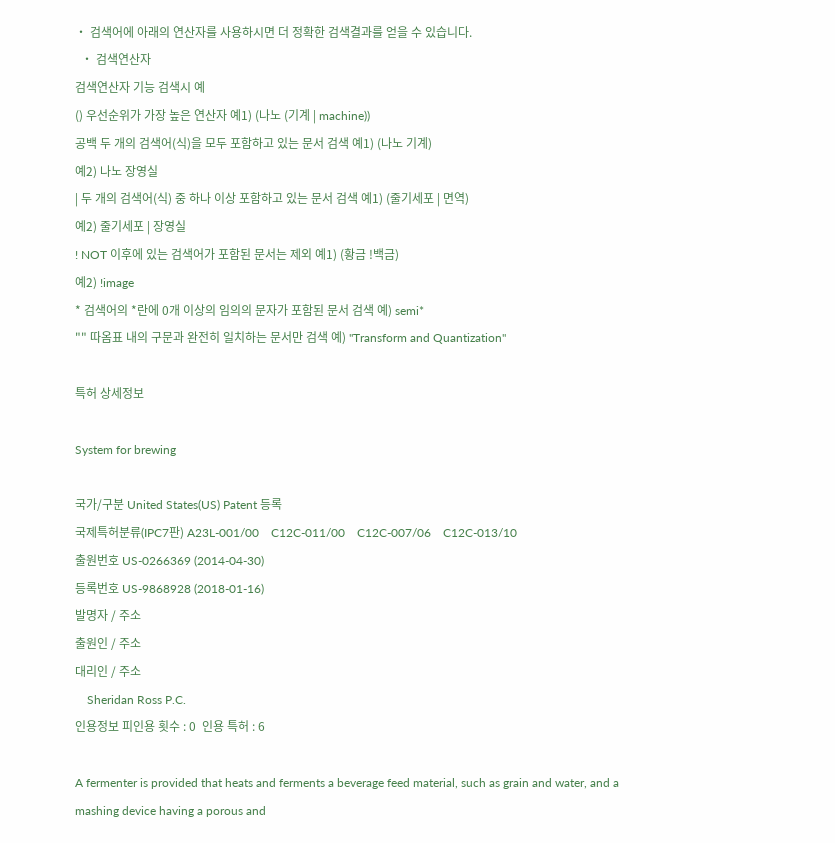• 검색어에 아래의 연산자를 사용하시면 더 정확한 검색결과를 얻을 수 있습니다.
  • 검색연산자
검색연산자 기능 검색시 예
() 우선순위가 가장 높은 연산자 예1) (나노 (기계 | machine))
공백 두 개의 검색어(식)을 모두 포함하고 있는 문서 검색 예1) (나노 기계)
예2) 나노 장영실
| 두 개의 검색어(식) 중 하나 이상 포함하고 있는 문서 검색 예1) (줄기세포 | 면역)
예2) 줄기세포 | 장영실
! NOT 이후에 있는 검색어가 포함된 문서는 제외 예1) (황금 !백금)
예2) !image
* 검색어의 *란에 0개 이상의 임의의 문자가 포함된 문서 검색 예) semi*
"" 따옴표 내의 구문과 완전히 일치하는 문서만 검색 예) "Transform and Quantization"

특허 상세정보

System for brewing

국가/구분 United States(US) Patent 등록
국제특허분류(IPC7판) A23L-001/00    C12C-011/00    C12C-007/06    C12C-013/10
출원번호 US-0266369 (2014-04-30)
등록번호 US-9868928 (2018-01-16)
발명자 / 주소
출원인 / 주소
대리인 / 주소
    Sheridan Ross P.C.
인용정보 피인용 횟수 : 0  인용 특허 : 6

A fermenter is provided that heats and ferments a beverage feed material, such as grain and water, and a mashing device having a porous and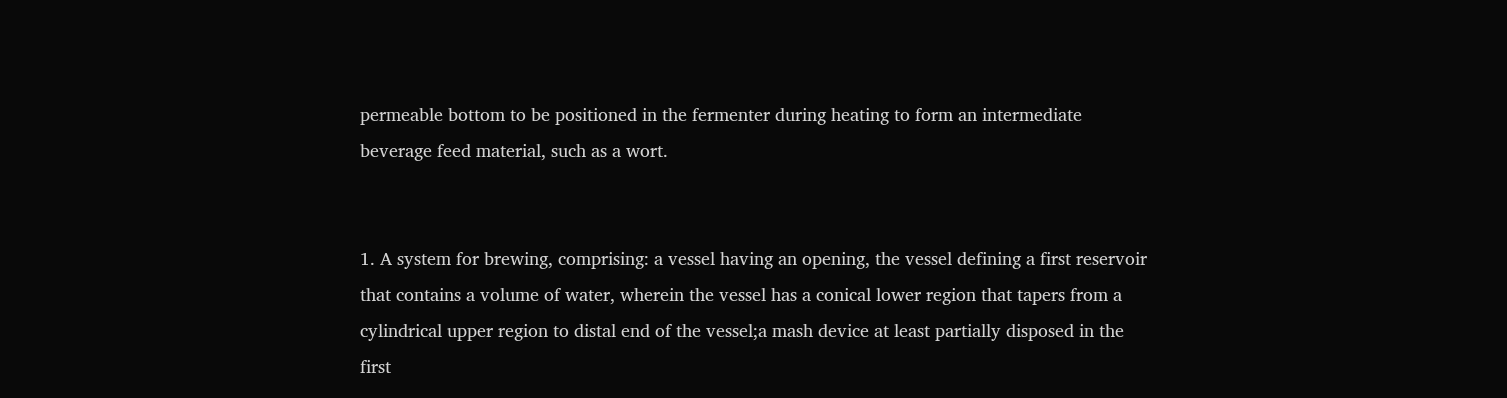permeable bottom to be positioned in the fermenter during heating to form an intermediate beverage feed material, such as a wort.


1. A system for brewing, comprising: a vessel having an opening, the vessel defining a first reservoir that contains a volume of water, wherein the vessel has a conical lower region that tapers from a cylindrical upper region to distal end of the vessel;a mash device at least partially disposed in the first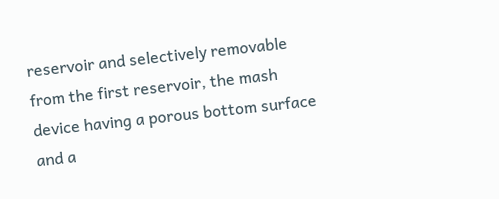reservoir and selectively removable from the first reservoir, the mash device having a porous bottom surface and a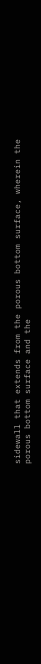sidewall that extends from the porous bottom surface, wherein the porous bottom surface and the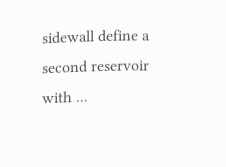sidewall define a second reservoir with ...